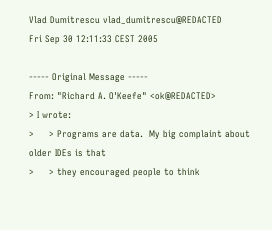Vlad Dumitrescu vlad_dumitrescu@REDACTED
Fri Sep 30 12:11:33 CEST 2005

----- Original Message -----
From: "Richard A. O'Keefe" <ok@REDACTED>
> I wrote:
>     > Programs are data.  My big complaint about older IDEs is that
>     > they encouraged people to think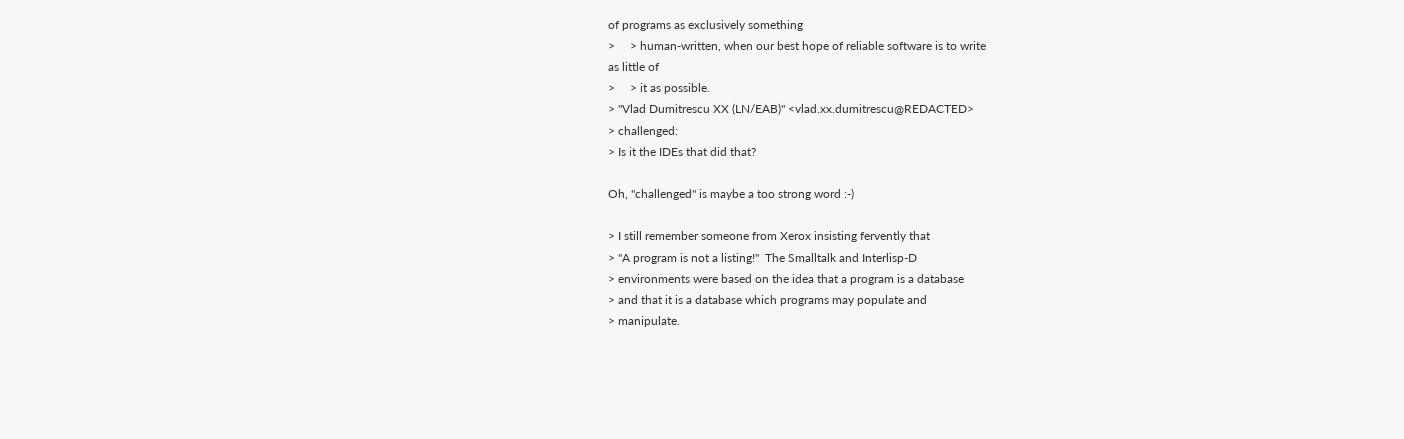of programs as exclusively something
>     > human-written, when our best hope of reliable software is to write
as little of
>     > it as possible.
> "Vlad Dumitrescu XX (LN/EAB)" <vlad.xx.dumitrescu@REDACTED>
> challenged:
> Is it the IDEs that did that?

Oh, "challenged" is maybe a too strong word :-)

> I still remember someone from Xerox insisting fervently that
> "A program is not a listing!"  The Smalltalk and Interlisp-D
> environments were based on the idea that a program is a database
> and that it is a database which programs may populate and
> manipulate.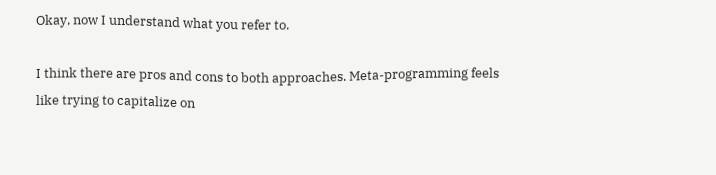Okay, now I understand what you refer to.

I think there are pros and cons to both approaches. Meta-programming feels
like trying to capitalize on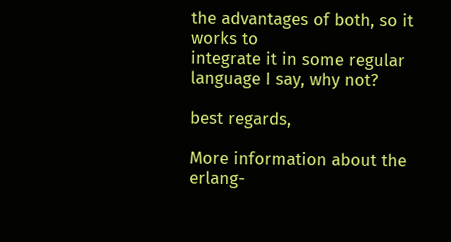the advantages of both, so it works to
integrate it in some regular language I say, why not?

best regards,

More information about the erlang-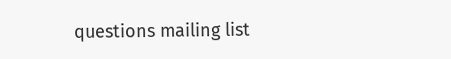questions mailing list